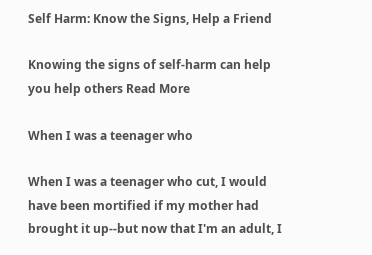Self Harm: Know the Signs, Help a Friend

Knowing the signs of self-harm can help you help others Read More

When I was a teenager who

When I was a teenager who cut, I would have been mortified if my mother had brought it up--but now that I'm an adult, I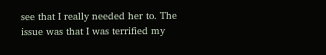see that I really needed her to. The issue was that I was terrified my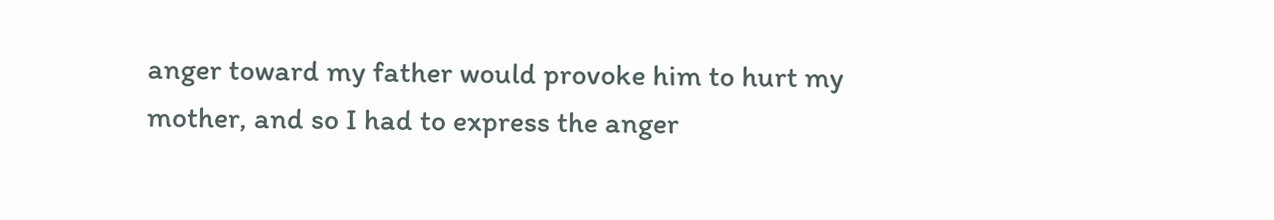anger toward my father would provoke him to hurt my mother, and so I had to express the anger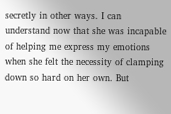secretly in other ways. I can understand now that she was incapable of helping me express my emotions when she felt the necessity of clamping down so hard on her own. But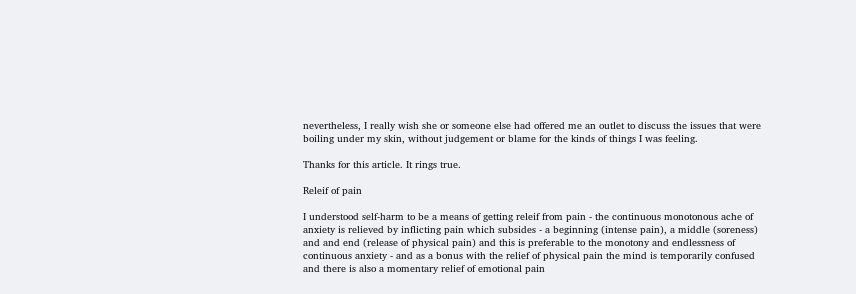nevertheless, I really wish she or someone else had offered me an outlet to discuss the issues that were boiling under my skin, without judgement or blame for the kinds of things I was feeling.

Thanks for this article. It rings true.

Releif of pain

I understood self-harm to be a means of getting releif from pain - the continuous monotonous ache of anxiety is relieved by inflicting pain which subsides - a beginning (intense pain), a middle (soreness) and and end (release of physical pain) and this is preferable to the monotony and endlessness of continuous anxiety - and as a bonus with the relief of physical pain the mind is temporarily confused and there is also a momentary relief of emotional pain